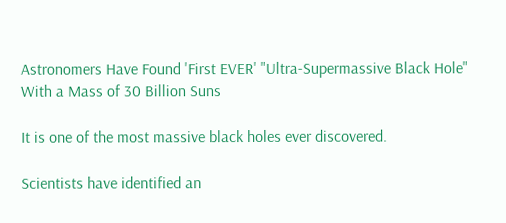Astronomers Have Found 'First EVER' "Ultra-Supermassive Black Hole" With a Mass of 30 Billion Suns

It is one of the most massive black holes ever discovered.

Scientists have identified an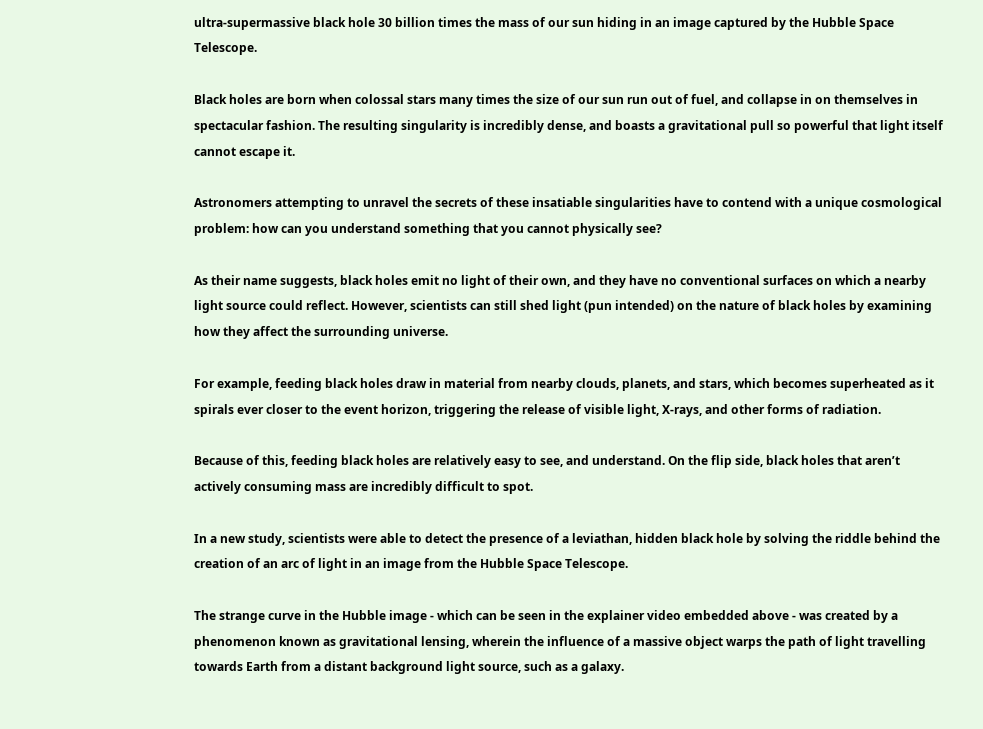ultra-supermassive black hole 30 billion times the mass of our sun hiding in an image captured by the Hubble Space Telescope.

Black holes are born when colossal stars many times the size of our sun run out of fuel, and collapse in on themselves in spectacular fashion. The resulting singularity is incredibly dense, and boasts a gravitational pull so powerful that light itself cannot escape it.

Astronomers attempting to unravel the secrets of these insatiable singularities have to contend with a unique cosmological problem: how can you understand something that you cannot physically see?

As their name suggests, black holes emit no light of their own, and they have no conventional surfaces on which a nearby light source could reflect. However, scientists can still shed light (pun intended) on the nature of black holes by examining how they affect the surrounding universe.

For example, feeding black holes draw in material from nearby clouds, planets, and stars, which becomes superheated as it spirals ever closer to the event horizon, triggering the release of visible light, X-rays, and other forms of radiation.

Because of this, feeding black holes are relatively easy to see, and understand. On the flip side, black holes that aren’t actively consuming mass are incredibly difficult to spot.

In a new study, scientists were able to detect the presence of a leviathan, hidden black hole by solving the riddle behind the creation of an arc of light in an image from the Hubble Space Telescope.

The strange curve in the Hubble image - which can be seen in the explainer video embedded above - was created by a phenomenon known as gravitational lensing, wherein the influence of a massive object warps the path of light travelling towards Earth from a distant background light source, such as a galaxy.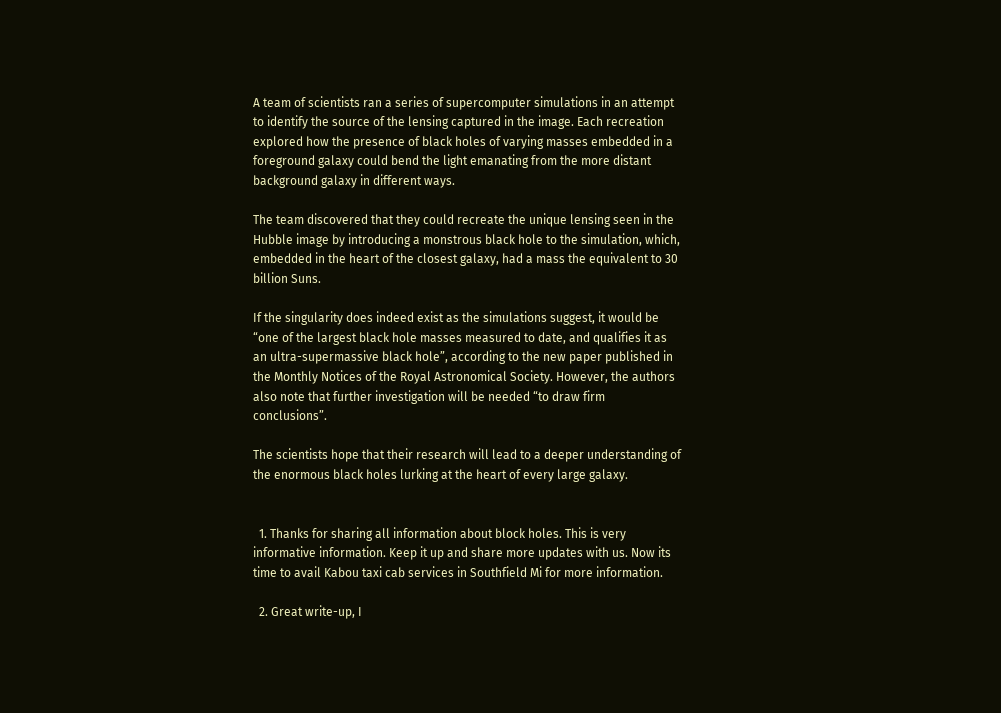A team of scientists ran a series of supercomputer simulations in an attempt to identify the source of the lensing captured in the image. Each recreation explored how the presence of black holes of varying masses embedded in a foreground galaxy could bend the light emanating from the more distant background galaxy in different ways.

The team discovered that they could recreate the unique lensing seen in the Hubble image by introducing a monstrous black hole to the simulation, which, embedded in the heart of the closest galaxy, had a mass the equivalent to 30 billion Suns.

If the singularity does indeed exist as the simulations suggest, it would be “one of the largest black hole masses measured to date, and qualifies it as an ultra-supermassive black hole”, according to the new paper published in the Monthly Notices of the Royal Astronomical Society. However, the authors also note that further investigation will be needed “to draw firm conclusions”.

The scientists hope that their research will lead to a deeper understanding of the enormous black holes lurking at the heart of every large galaxy.


  1. Thanks for sharing all information about block holes. This is very informative information. Keep it up and share more updates with us. Now its time to avail Kabou taxi cab services in Southfield Mi for more information.

  2. Great write-up, I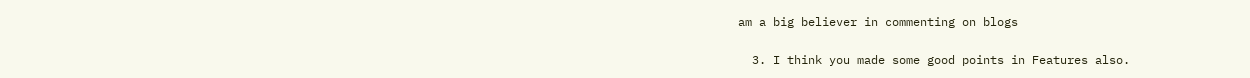am a big believer in commenting on blogs

  3. I think you made some good points in Features also.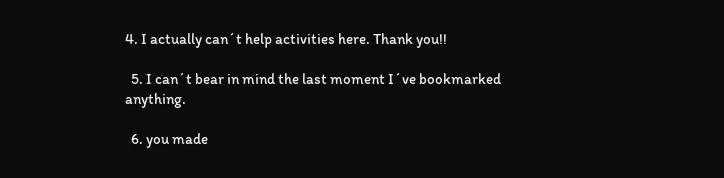4. I actually can´t help activities here. Thank you!!

  5. I can´t bear in mind the last moment I´ve bookmarked anything.

  6. you made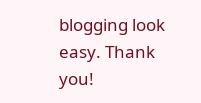blogging look easy. Thank you!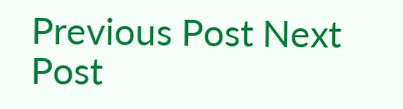Previous Post Next Post